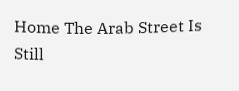Home The Arab Street Is Still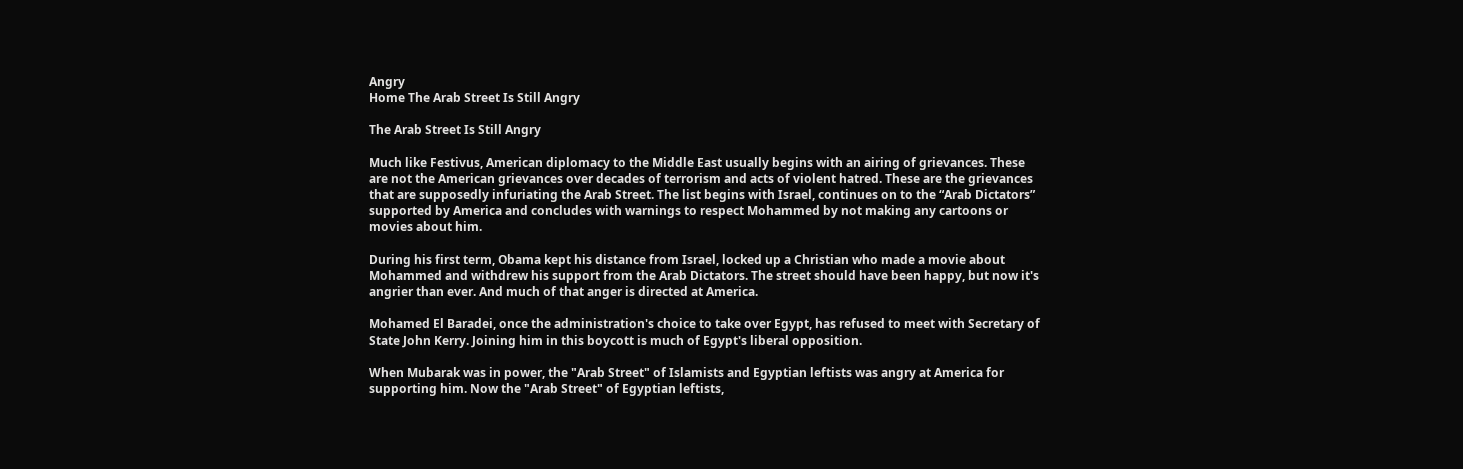Angry
Home The Arab Street Is Still Angry

The Arab Street Is Still Angry

Much like Festivus, American diplomacy to the Middle East usually begins with an airing of grievances. These are not the American grievances over decades of terrorism and acts of violent hatred. These are the grievances that are supposedly infuriating the Arab Street. The list begins with Israel, continues on to the “Arab Dictators” supported by America and concludes with warnings to respect Mohammed by not making any cartoons or movies about him.

During his first term, Obama kept his distance from Israel, locked up a Christian who made a movie about Mohammed and withdrew his support from the Arab Dictators. The street should have been happy, but now it's angrier than ever. And much of that anger is directed at America.

Mohamed El Baradei, once the administration's choice to take over Egypt, has refused to meet with Secretary of State John Kerry. Joining him in this boycott is much of Egypt's liberal opposition.

When Mubarak was in power, the "Arab Street" of Islamists and Egyptian leftists was angry at America for supporting him. Now the "Arab Street" of Egyptian leftists,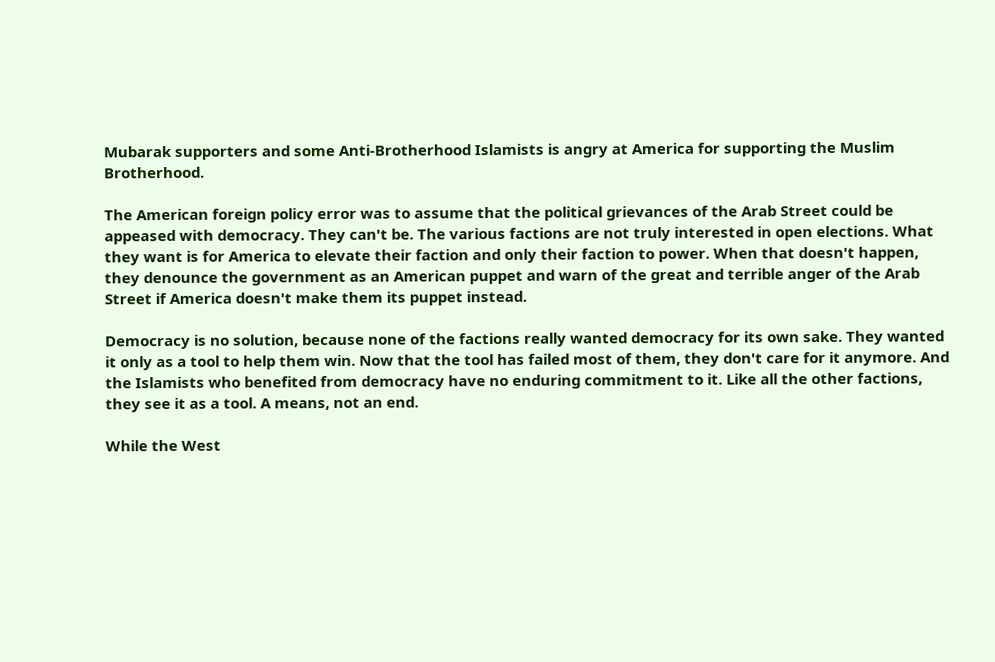Mubarak supporters and some Anti-Brotherhood Islamists is angry at America for supporting the Muslim Brotherhood.

The American foreign policy error was to assume that the political grievances of the Arab Street could be appeased with democracy. They can't be. The various factions are not truly interested in open elections. What they want is for America to elevate their faction and only their faction to power. When that doesn't happen, they denounce the government as an American puppet and warn of the great and terrible anger of the Arab Street if America doesn't make them its puppet instead.

Democracy is no solution, because none of the factions really wanted democracy for its own sake. They wanted it only as a tool to help them win. Now that the tool has failed most of them, they don't care for it anymore. And the Islamists who benefited from democracy have no enduring commitment to it. Like all the other factions, they see it as a tool. A means, not an end.

While the West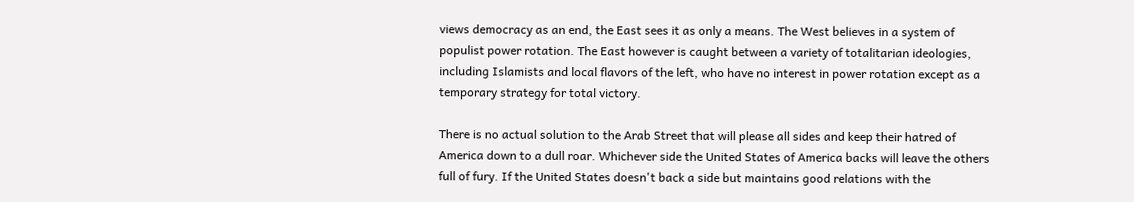views democracy as an end, the East sees it as only a means. The West believes in a system of populist power rotation. The East however is caught between a variety of totalitarian ideologies, including Islamists and local flavors of the left, who have no interest in power rotation except as a temporary strategy for total victory.

There is no actual solution to the Arab Street that will please all sides and keep their hatred of America down to a dull roar. Whichever side the United States of America backs will leave the others full of fury. If the United States doesn't back a side but maintains good relations with the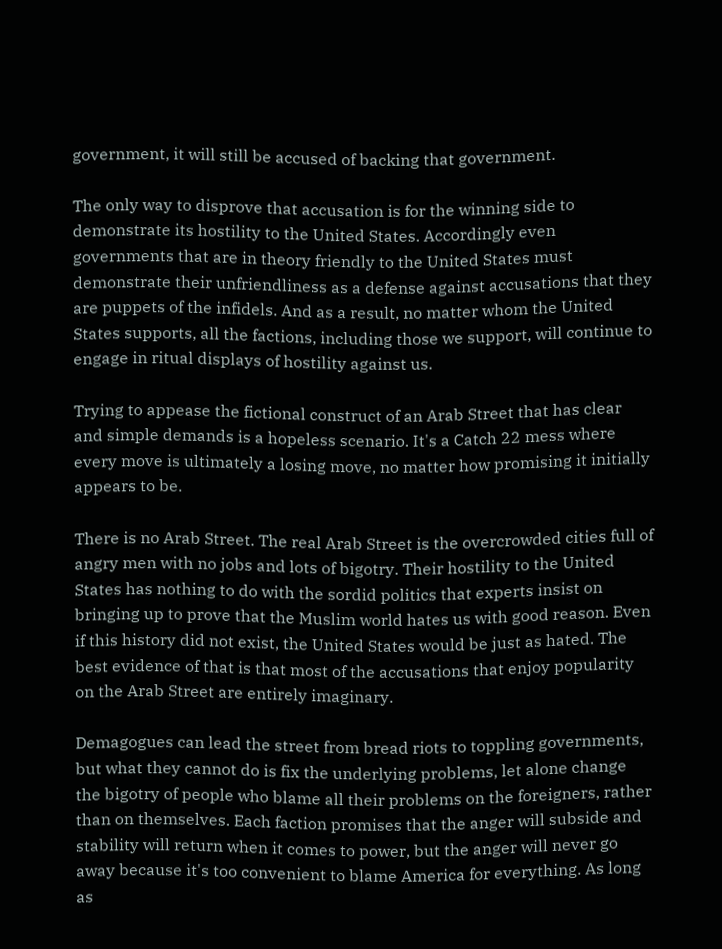government, it will still be accused of backing that government.

The only way to disprove that accusation is for the winning side to demonstrate its hostility to the United States. Accordingly even governments that are in theory friendly to the United States must demonstrate their unfriendliness as a defense against accusations that they are puppets of the infidels. And as a result, no matter whom the United States supports, all the factions, including those we support, will continue to engage in ritual displays of hostility against us.

Trying to appease the fictional construct of an Arab Street that has clear and simple demands is a hopeless scenario. It's a Catch 22 mess where every move is ultimately a losing move, no matter how promising it initially appears to be.

There is no Arab Street. The real Arab Street is the overcrowded cities full of angry men with no jobs and lots of bigotry. Their hostility to the United States has nothing to do with the sordid politics that experts insist on bringing up to prove that the Muslim world hates us with good reason. Even if this history did not exist, the United States would be just as hated. The best evidence of that is that most of the accusations that enjoy popularity on the Arab Street are entirely imaginary.

Demagogues can lead the street from bread riots to toppling governments, but what they cannot do is fix the underlying problems, let alone change the bigotry of people who blame all their problems on the foreigners, rather than on themselves. Each faction promises that the anger will subside and stability will return when it comes to power, but the anger will never go away because it's too convenient to blame America for everything. As long as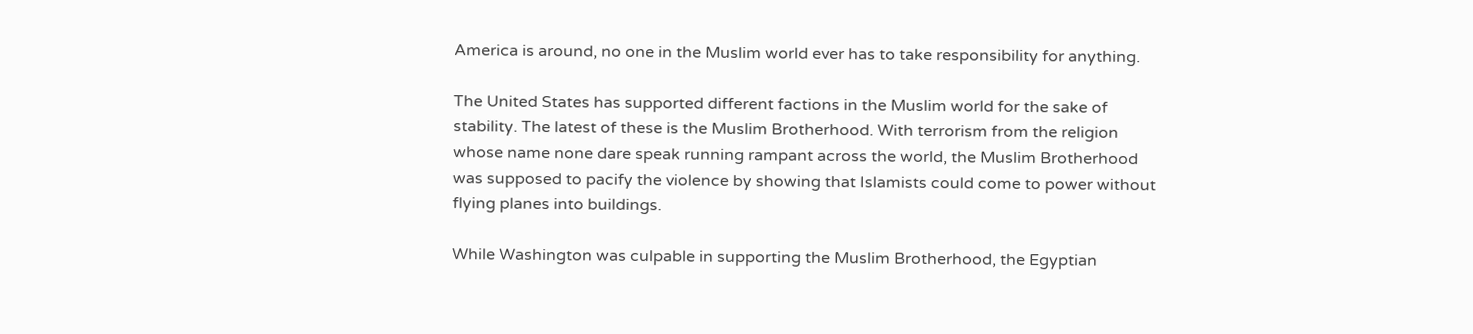America is around, no one in the Muslim world ever has to take responsibility for anything.

The United States has supported different factions in the Muslim world for the sake of stability. The latest of these is the Muslim Brotherhood. With terrorism from the religion whose name none dare speak running rampant across the world, the Muslim Brotherhood was supposed to pacify the violence by showing that Islamists could come to power without flying planes into buildings.

While Washington was culpable in supporting the Muslim Brotherhood, the Egyptian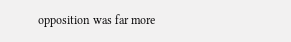opposition was far more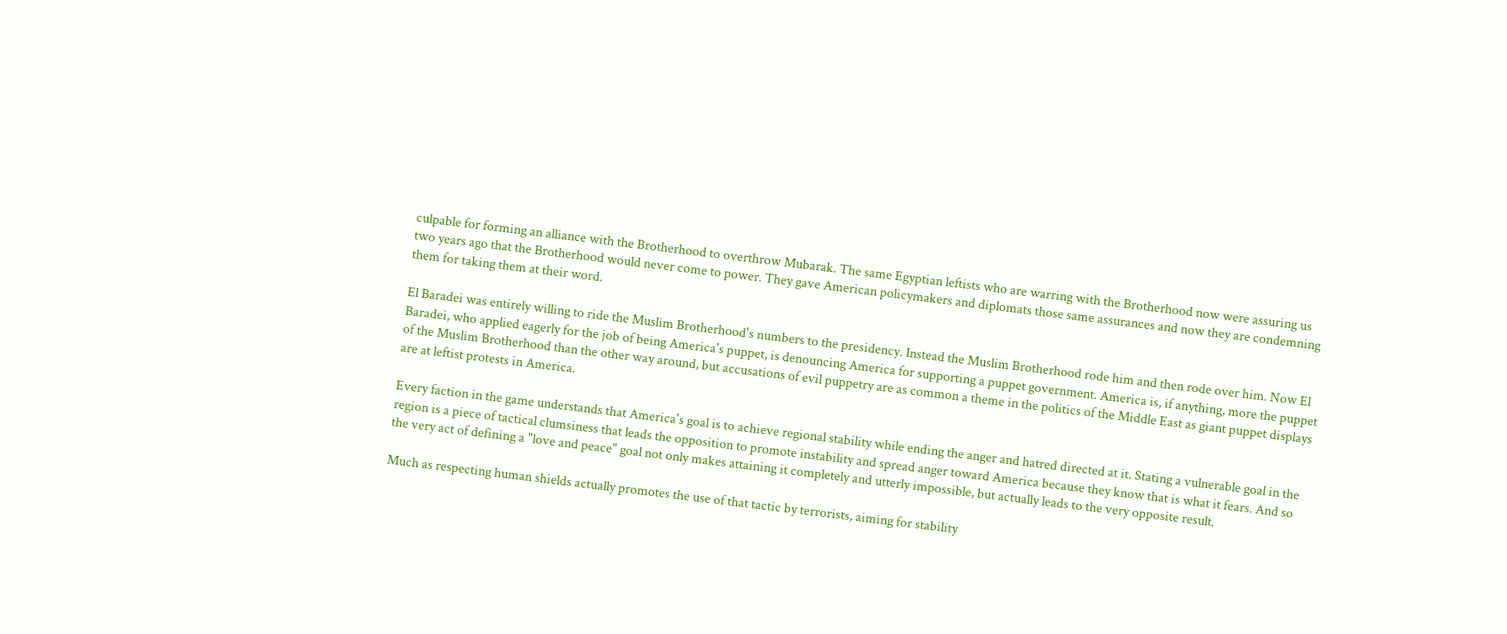culpable for forming an alliance with the Brotherhood to overthrow Mubarak. The same Egyptian leftists who are warring with the Brotherhood now were assuring us two years ago that the Brotherhood would never come to power. They gave American policymakers and diplomats those same assurances and now they are condemning them for taking them at their word.

El Baradei was entirely willing to ride the Muslim Brotherhood's numbers to the presidency. Instead the Muslim Brotherhood rode him and then rode over him. Now El Baradei, who applied eagerly for the job of being America's puppet, is denouncing America for supporting a puppet government. America is, if anything, more the puppet of the Muslim Brotherhood than the other way around, but accusations of evil puppetry are as common a theme in the politics of the Middle East as giant puppet displays are at leftist protests in America.

Every faction in the game understands that America's goal is to achieve regional stability while ending the anger and hatred directed at it. Stating a vulnerable goal in the region is a piece of tactical clumsiness that leads the opposition to promote instability and spread anger toward America because they know that is what it fears. And so the very act of defining a "love and peace" goal not only makes attaining it completely and utterly impossible, but actually leads to the very opposite result.

Much as respecting human shields actually promotes the use of that tactic by terrorists, aiming for stability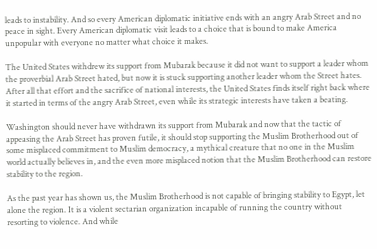leads to instability. And so every American diplomatic initiative ends with an angry Arab Street and no peace in sight. Every American diplomatic visit leads to a choice that is bound to make America unpopular with everyone no matter what choice it makes.

The United States withdrew its support from Mubarak because it did not want to support a leader whom the proverbial Arab Street hated, but now it is stuck supporting another leader whom the Street hates. After all that effort and the sacrifice of national interests, the United States finds itself right back where it started in terms of the angry Arab Street, even while its strategic interests have taken a beating.

Washington should never have withdrawn its support from Mubarak and now that the tactic of appeasing the Arab Street has proven futile, it should stop supporting the Muslim Brotherhood out of some misplaced commitment to Muslim democracy, a mythical creature that no one in the Muslim world actually believes in, and the even more misplaced notion that the Muslim Brotherhood can restore stability to the region.

As the past year has shown us, the Muslim Brotherhood is not capable of bringing stability to Egypt, let alone the region. It is a violent sectarian organization incapable of running the country without resorting to violence. And while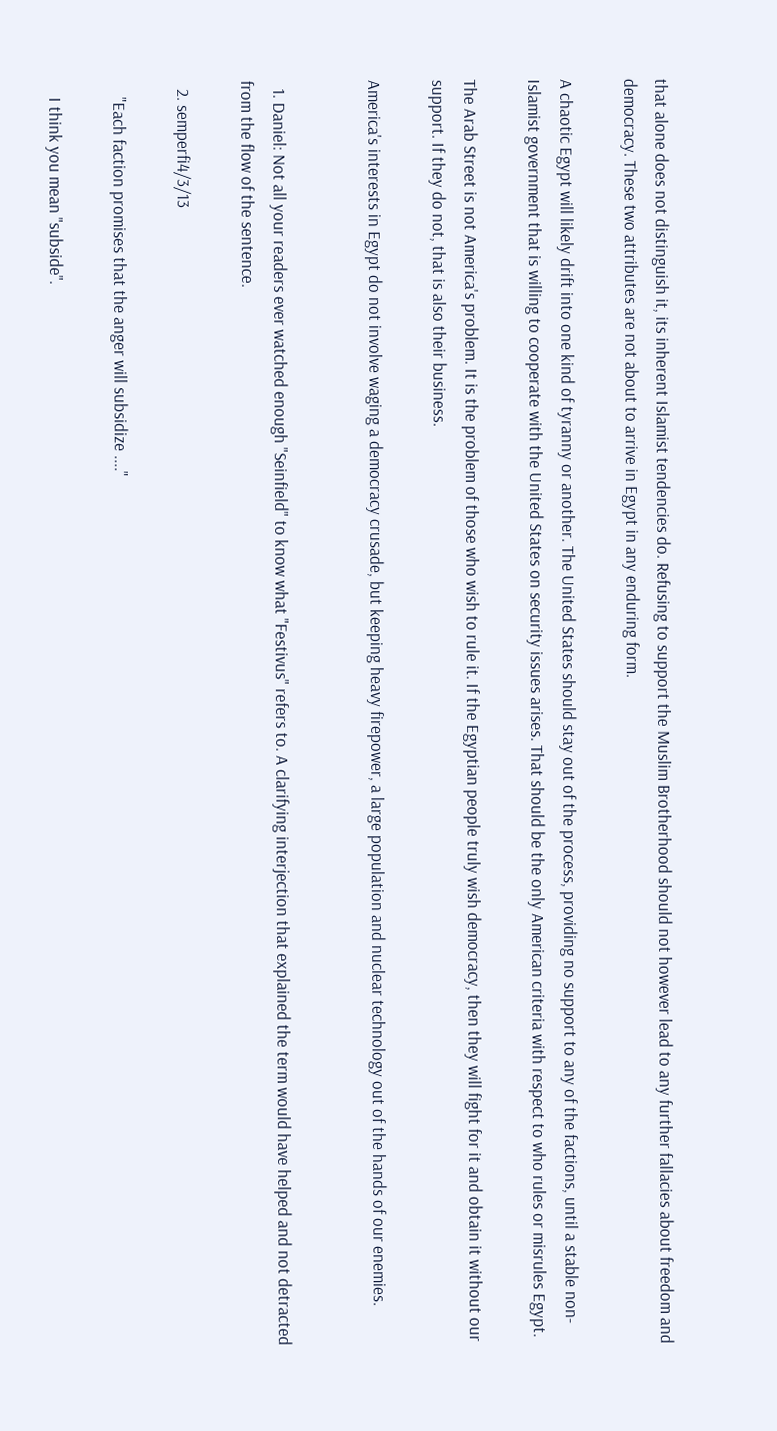that alone does not distinguish it, its inherent Islamist tendencies do. Refusing to support the Muslim Brotherhood should not however lead to any further fallacies about freedom and democracy. These two attributes are not about to arrive in Egypt in any enduring form.

A chaotic Egypt will likely drift into one kind of tyranny or another. The United States should stay out of the process, providing no support to any of the factions, until a stable non-Islamist government that is willing to cooperate with the United States on security issues arises. That should be the only American criteria with respect to who rules or misrules Egypt.

The Arab Street is not America's problem. It is the problem of those who wish to rule it. If the Egyptian people truly wish democracy, then they will fight for it and obtain it without our support. If they do not, that is also their business.

America's interests in Egypt do not involve waging a democracy crusade, but keeping heavy firepower, a large population and nuclear technology out of the hands of our enemies.


  1. Daniel: Not all your readers ever watched enough "Seinfield" to know what "Festivus" refers to. A clarifying interjection that explained the term would have helped and not detracted from the flow of the sentence.

  2. semperfi4/3/13

    "Each faction promises that the anger will subsidize ...."

    I think you mean "subside".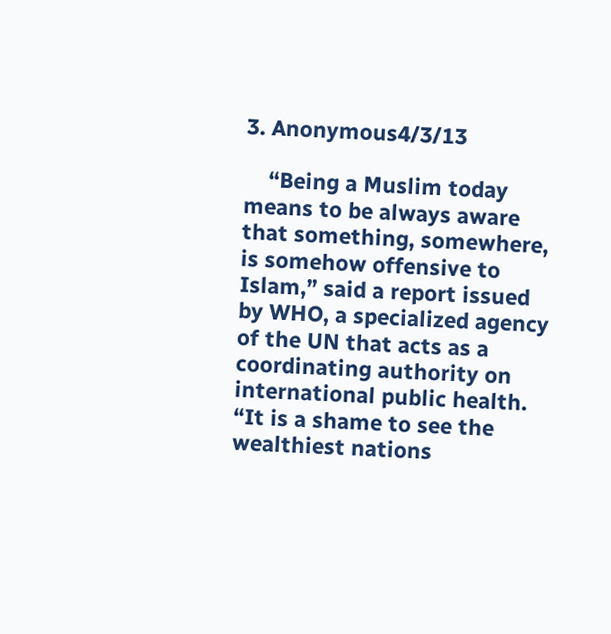3. Anonymous4/3/13

    “Being a Muslim today means to be always aware that something, somewhere, is somehow offensive to Islam,” said a report issued by WHO, a specialized agency of the UN that acts as a coordinating authority on international public health. “It is a shame to see the wealthiest nations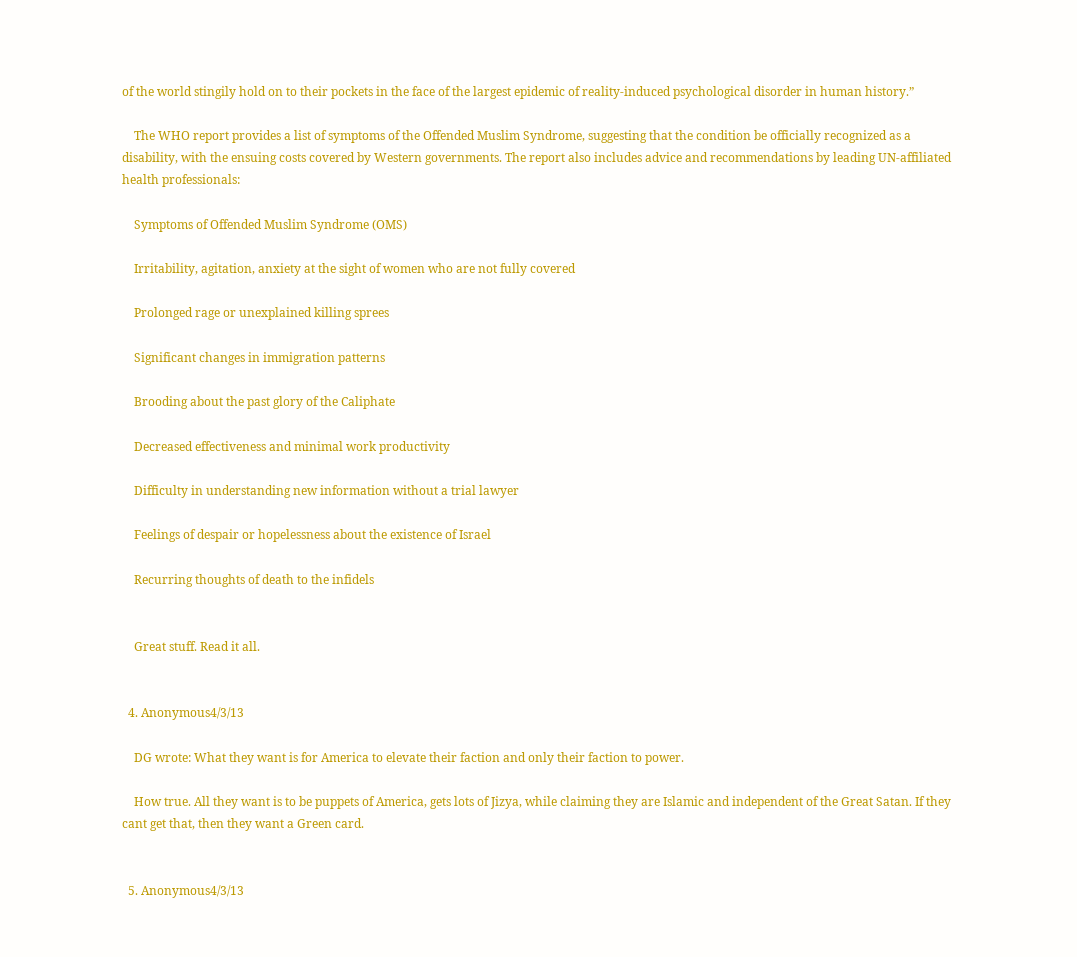of the world stingily hold on to their pockets in the face of the largest epidemic of reality-induced psychological disorder in human history.”

    The WHO report provides a list of symptoms of the Offended Muslim Syndrome, suggesting that the condition be officially recognized as a disability, with the ensuing costs covered by Western governments. The report also includes advice and recommendations by leading UN-affiliated health professionals:

    Symptoms of Offended Muslim Syndrome (OMS)

    Irritability, agitation, anxiety at the sight of women who are not fully covered

    Prolonged rage or unexplained killing sprees

    Significant changes in immigration patterns

    Brooding about the past glory of the Caliphate

    Decreased effectiveness and minimal work productivity

    Difficulty in understanding new information without a trial lawyer

    Feelings of despair or hopelessness about the existence of Israel

    Recurring thoughts of death to the infidels


    Great stuff. Read it all.


  4. Anonymous4/3/13

    DG wrote: What they want is for America to elevate their faction and only their faction to power.

    How true. All they want is to be puppets of America, gets lots of Jizya, while claiming they are Islamic and independent of the Great Satan. If they cant get that, then they want a Green card.


  5. Anonymous4/3/13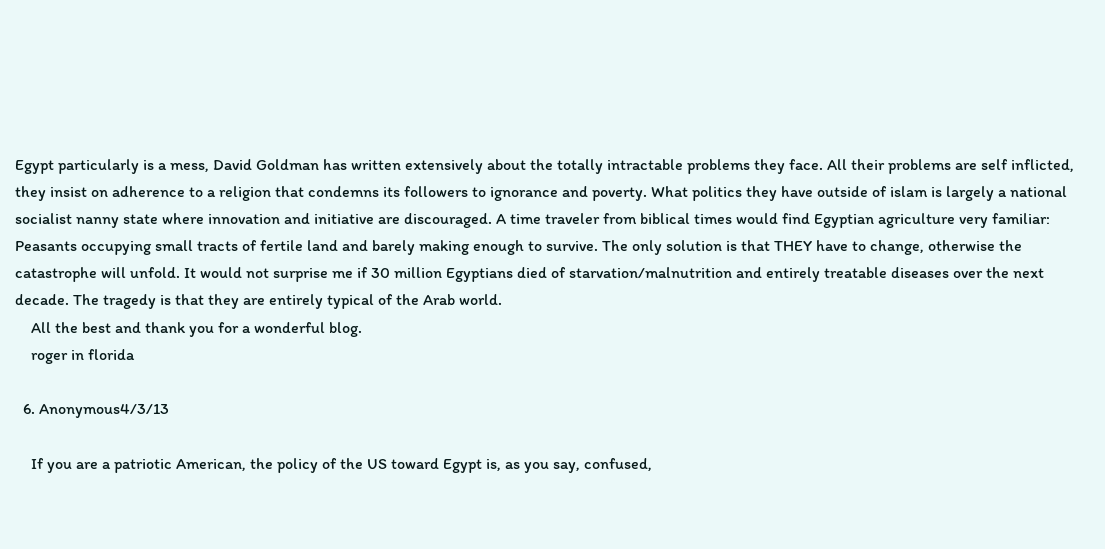Egypt particularly is a mess, David Goldman has written extensively about the totally intractable problems they face. All their problems are self inflicted, they insist on adherence to a religion that condemns its followers to ignorance and poverty. What politics they have outside of islam is largely a national socialist nanny state where innovation and initiative are discouraged. A time traveler from biblical times would find Egyptian agriculture very familiar: Peasants occupying small tracts of fertile land and barely making enough to survive. The only solution is that THEY have to change, otherwise the catastrophe will unfold. It would not surprise me if 30 million Egyptians died of starvation/malnutrition and entirely treatable diseases over the next decade. The tragedy is that they are entirely typical of the Arab world.
    All the best and thank you for a wonderful blog.
    roger in florida

  6. Anonymous4/3/13

    If you are a patriotic American, the policy of the US toward Egypt is, as you say, confused,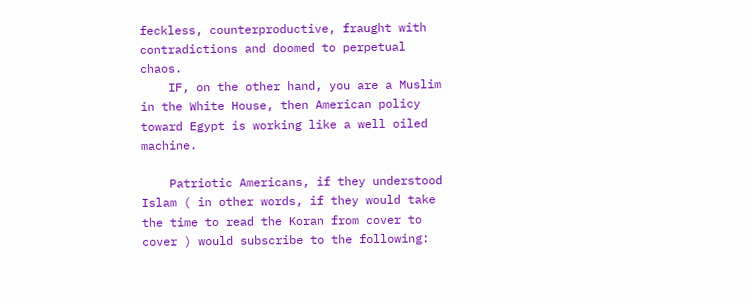feckless, counterproductive, fraught with contradictions and doomed to perpetual chaos.
    IF, on the other hand, you are a Muslim in the White House, then American policy toward Egypt is working like a well oiled machine.

    Patriotic Americans, if they understood Islam ( in other words, if they would take the time to read the Koran from cover to cover ) would subscribe to the following: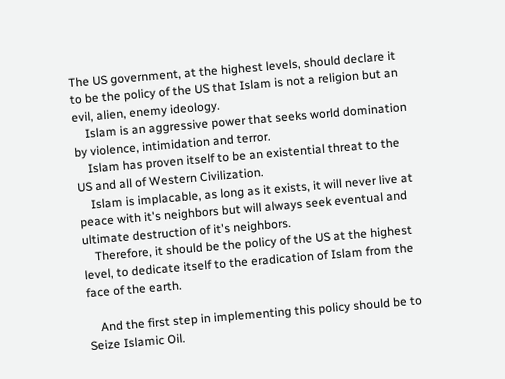The US government, at the highest levels, should declare it to be the policy of the US that Islam is not a religion but an evil, alien, enemy ideology.
    Islam is an aggressive power that seeks world domination by violence, intimidation and terror.
    Islam has proven itself to be an existential threat to the US and all of Western Civilization.
    Islam is implacable, as long as it exists, it will never live at peace with it's neighbors but will always seek eventual and ultimate destruction of it's neighbors.
    Therefore, it should be the policy of the US at the highest level, to dedicate itself to the eradication of Islam from the face of the earth.

    And the first step in implementing this policy should be to Seize Islamic Oil.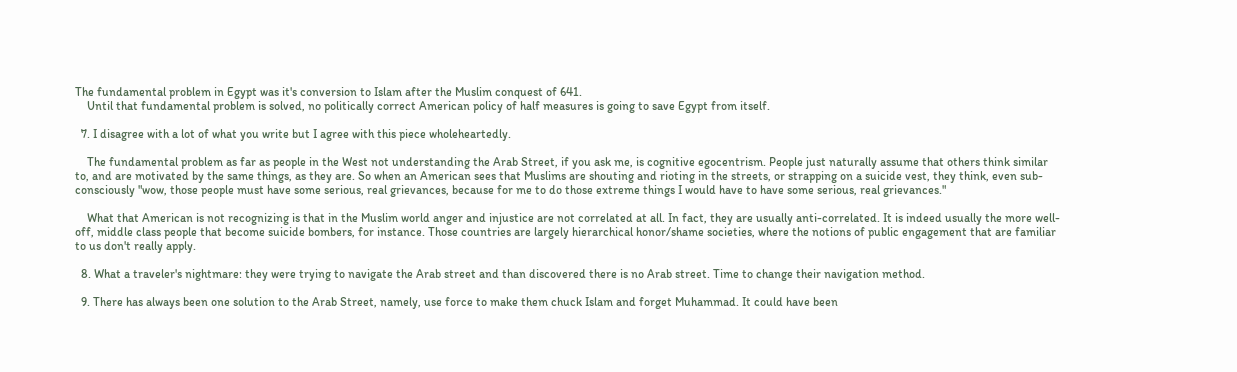The fundamental problem in Egypt was it's conversion to Islam after the Muslim conquest of 641.
    Until that fundamental problem is solved, no politically correct American policy of half measures is going to save Egypt from itself.

  7. I disagree with a lot of what you write but I agree with this piece wholeheartedly.

    The fundamental problem as far as people in the West not understanding the Arab Street, if you ask me, is cognitive egocentrism. People just naturally assume that others think similar to, and are motivated by the same things, as they are. So when an American sees that Muslims are shouting and rioting in the streets, or strapping on a suicide vest, they think, even sub-consciously "wow, those people must have some serious, real grievances, because for me to do those extreme things I would have to have some serious, real grievances."

    What that American is not recognizing is that in the Muslim world anger and injustice are not correlated at all. In fact, they are usually anti-correlated. It is indeed usually the more well-off, middle class people that become suicide bombers, for instance. Those countries are largely hierarchical honor/shame societies, where the notions of public engagement that are familiar to us don't really apply.

  8. What a traveler's nightmare: they were trying to navigate the Arab street and than discovered there is no Arab street. Time to change their navigation method.

  9. There has always been one solution to the Arab Street, namely, use force to make them chuck Islam and forget Muhammad. It could have been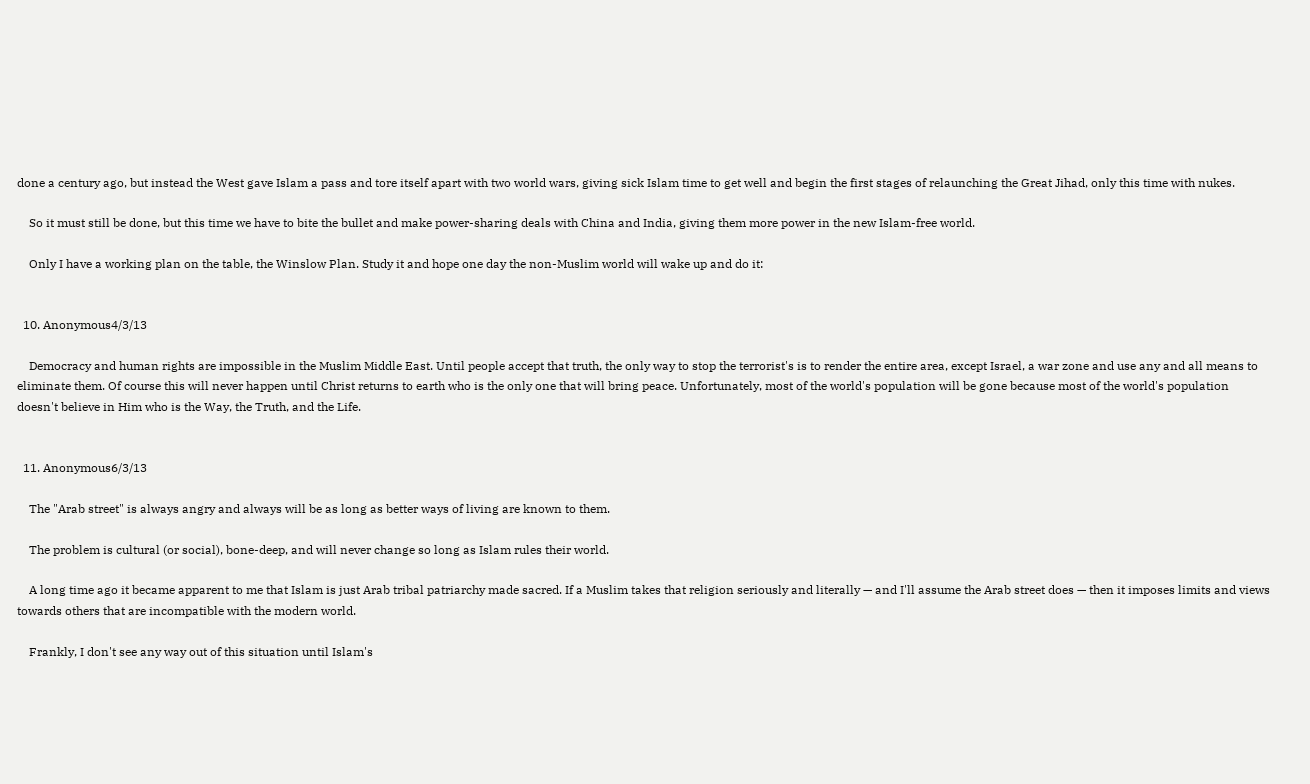done a century ago, but instead the West gave Islam a pass and tore itself apart with two world wars, giving sick Islam time to get well and begin the first stages of relaunching the Great Jihad, only this time with nukes.

    So it must still be done, but this time we have to bite the bullet and make power-sharing deals with China and India, giving them more power in the new Islam-free world.

    Only I have a working plan on the table, the Winslow Plan. Study it and hope one day the non-Muslim world will wake up and do it:


  10. Anonymous4/3/13

    Democracy and human rights are impossible in the Muslim Middle East. Until people accept that truth, the only way to stop the terrorist's is to render the entire area, except Israel, a war zone and use any and all means to eliminate them. Of course this will never happen until Christ returns to earth who is the only one that will bring peace. Unfortunately, most of the world's population will be gone because most of the world's population doesn't believe in Him who is the Way, the Truth, and the Life.


  11. Anonymous6/3/13

    The "Arab street" is always angry and always will be as long as better ways of living are known to them.

    The problem is cultural (or social), bone-deep, and will never change so long as Islam rules their world.

    A long time ago it became apparent to me that Islam is just Arab tribal patriarchy made sacred. If a Muslim takes that religion seriously and literally — and I'll assume the Arab street does — then it imposes limits and views towards others that are incompatible with the modern world.

    Frankly, I don't see any way out of this situation until Islam's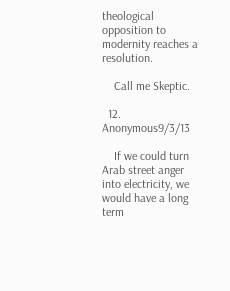theological opposition to modernity reaches a resolution.

    Call me Skeptic.

  12. Anonymous9/3/13

    If we could turn Arab street anger into electricity, we would have a long term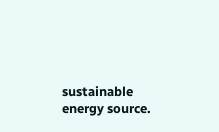sustainable energy source.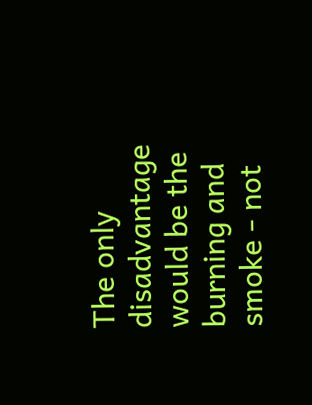The only disadvantage would be the burning and smoke - not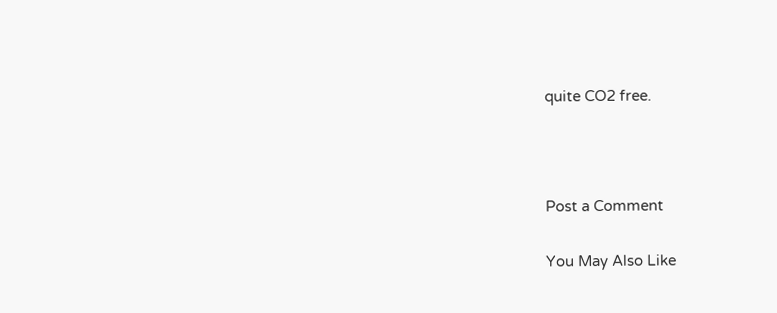quite CO2 free.



Post a Comment

You May Also Like